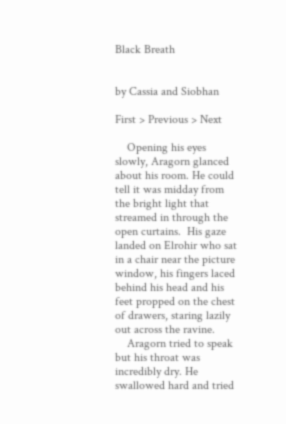Black Breath


by Cassia and Siobhan

First > Previous > Next

    Opening his eyes slowly, Aragorn glanced about his room. He could tell it was midday from the bright light that streamed in through the open curtains.  His gaze landed on Elrohir who sat in a chair near the picture window, his fingers laced behind his head and his feet propped on the chest of drawers, staring lazily out across the ravine.
    Aragorn tried to speak but his throat was incredibly dry. He swallowed hard and tried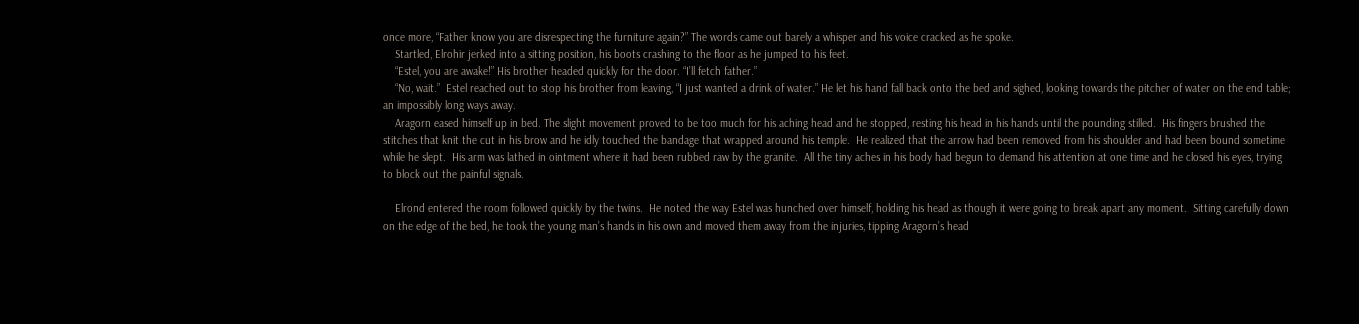once more, “Father know you are disrespecting the furniture again?” The words came out barely a whisper and his voice cracked as he spoke.
    Startled, Elrohir jerked into a sitting position, his boots crashing to the floor as he jumped to his feet.
    “Estel, you are awake!” His brother headed quickly for the door. “I’ll fetch father.”
    “No, wait.”  Estel reached out to stop his brother from leaving, “I just wanted a drink of water.” He let his hand fall back onto the bed and sighed, looking towards the pitcher of water on the end table; an impossibly long ways away.
    Aragorn eased himself up in bed. The slight movement proved to be too much for his aching head and he stopped, resting his head in his hands until the pounding stilled.  His fingers brushed the stitches that knit the cut in his brow and he idly touched the bandage that wrapped around his temple.  He realized that the arrow had been removed from his shoulder and had been bound sometime while he slept.  His arm was lathed in ointment where it had been rubbed raw by the granite.  All the tiny aches in his body had begun to demand his attention at one time and he closed his eyes, trying to block out the painful signals.

    Elrond entered the room followed quickly by the twins.  He noted the way Estel was hunched over himself, holding his head as though it were going to break apart any moment.  Sitting carefully down on the edge of the bed, he took the young man’s hands in his own and moved them away from the injuries, tipping Aragorn’s head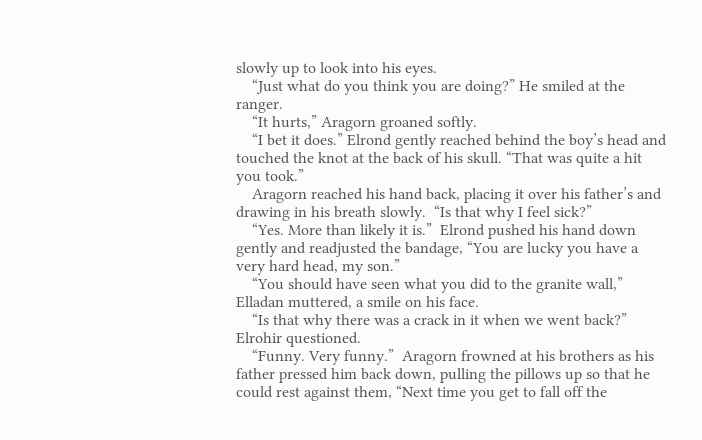slowly up to look into his eyes.
    “Just what do you think you are doing?” He smiled at the ranger.
    “It hurts,” Aragorn groaned softly.
    “I bet it does.” Elrond gently reached behind the boy’s head and touched the knot at the back of his skull. “That was quite a hit you took.”
    Aragorn reached his hand back, placing it over his father’s and drawing in his breath slowly.  “Is that why I feel sick?”
    “Yes. More than likely it is.”  Elrond pushed his hand down gently and readjusted the bandage, “You are lucky you have a very hard head, my son.”
    “You should have seen what you did to the granite wall,” Elladan muttered, a smile on his face.
    “Is that why there was a crack in it when we went back?” Elrohir questioned.
    “Funny. Very funny.”  Aragorn frowned at his brothers as his father pressed him back down, pulling the pillows up so that he could rest against them, “Next time you get to fall off the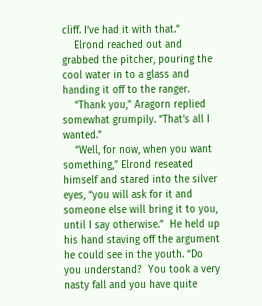cliff. I’ve had it with that.”
    Elrond reached out and grabbed the pitcher, pouring the cool water in to a glass and handing it off to the ranger.
    “Thank you,” Aragorn replied somewhat grumpily. “That’s all I wanted.”
    “Well, for now, when you want something,” Elrond reseated himself and stared into the silver eyes, “you will ask for it and someone else will bring it to you, until I say otherwise.”  He held up his hand staving off the argument he could see in the youth. “Do you understand?  You took a very nasty fall and you have quite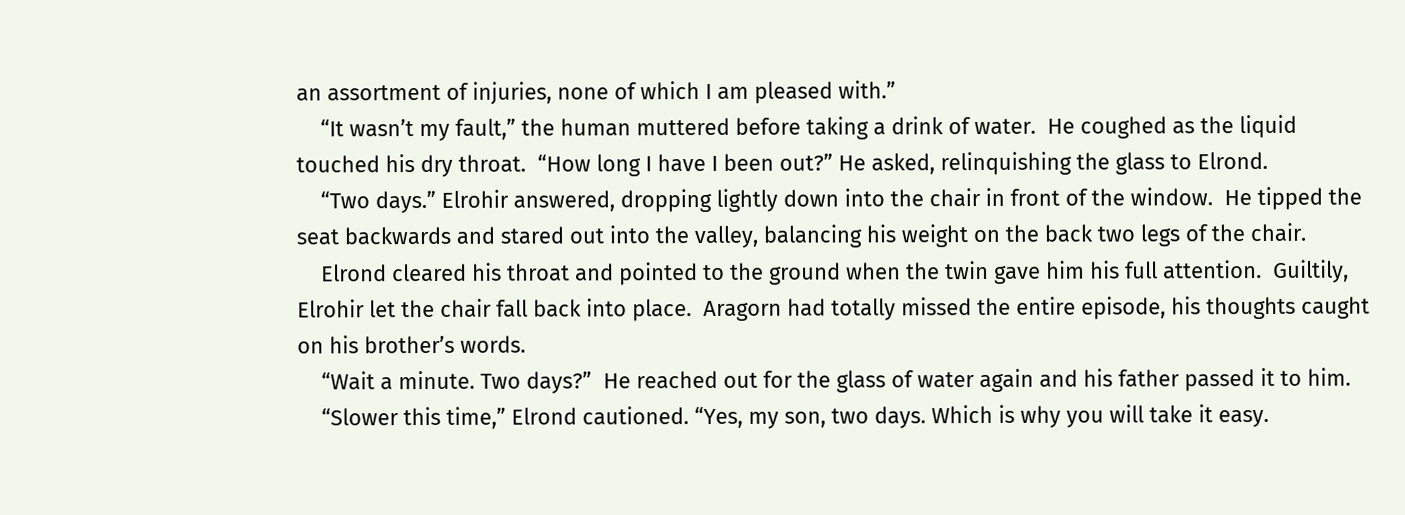an assortment of injuries, none of which I am pleased with.”
    “It wasn’t my fault,” the human muttered before taking a drink of water.  He coughed as the liquid touched his dry throat.  “How long I have I been out?” He asked, relinquishing the glass to Elrond.
    “Two days.” Elrohir answered, dropping lightly down into the chair in front of the window.  He tipped the seat backwards and stared out into the valley, balancing his weight on the back two legs of the chair.
    Elrond cleared his throat and pointed to the ground when the twin gave him his full attention.  Guiltily, Elrohir let the chair fall back into place.  Aragorn had totally missed the entire episode, his thoughts caught on his brother’s words.
    “Wait a minute. Two days?”  He reached out for the glass of water again and his father passed it to him.
    “Slower this time,” Elrond cautioned. “Yes, my son, two days. Which is why you will take it easy.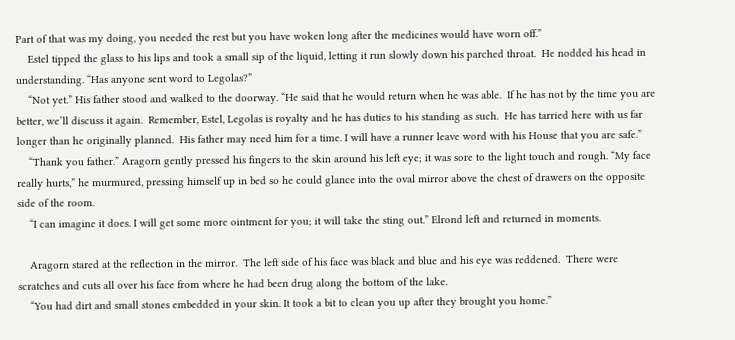Part of that was my doing, you needed the rest but you have woken long after the medicines would have worn off.”
    Estel tipped the glass to his lips and took a small sip of the liquid, letting it run slowly down his parched throat.  He nodded his head in understanding. “Has anyone sent word to Legolas?”
    “Not yet.” His father stood and walked to the doorway. “He said that he would return when he was able.  If he has not by the time you are better, we’ll discuss it again.  Remember, Estel, Legolas is royalty and he has duties to his standing as such.  He has tarried here with us far longer than he originally planned.  His father may need him for a time. I will have a runner leave word with his House that you are safe.”
    “Thank you father.” Aragorn gently pressed his fingers to the skin around his left eye; it was sore to the light touch and rough. “My face really hurts,” he murmured, pressing himself up in bed so he could glance into the oval mirror above the chest of drawers on the opposite side of the room.
    “I can imagine it does. I will get some more ointment for you; it will take the sting out.” Elrond left and returned in moments.

    Aragorn stared at the reflection in the mirror.  The left side of his face was black and blue and his eye was reddened.  There were scratches and cuts all over his face from where he had been drug along the bottom of the lake.
    “You had dirt and small stones embedded in your skin. It took a bit to clean you up after they brought you home.”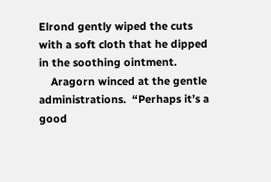Elrond gently wiped the cuts with a soft cloth that he dipped in the soothing ointment.
    Aragorn winced at the gentle administrations.  “Perhaps it’s a good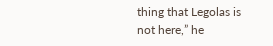thing that Legolas is not here,” he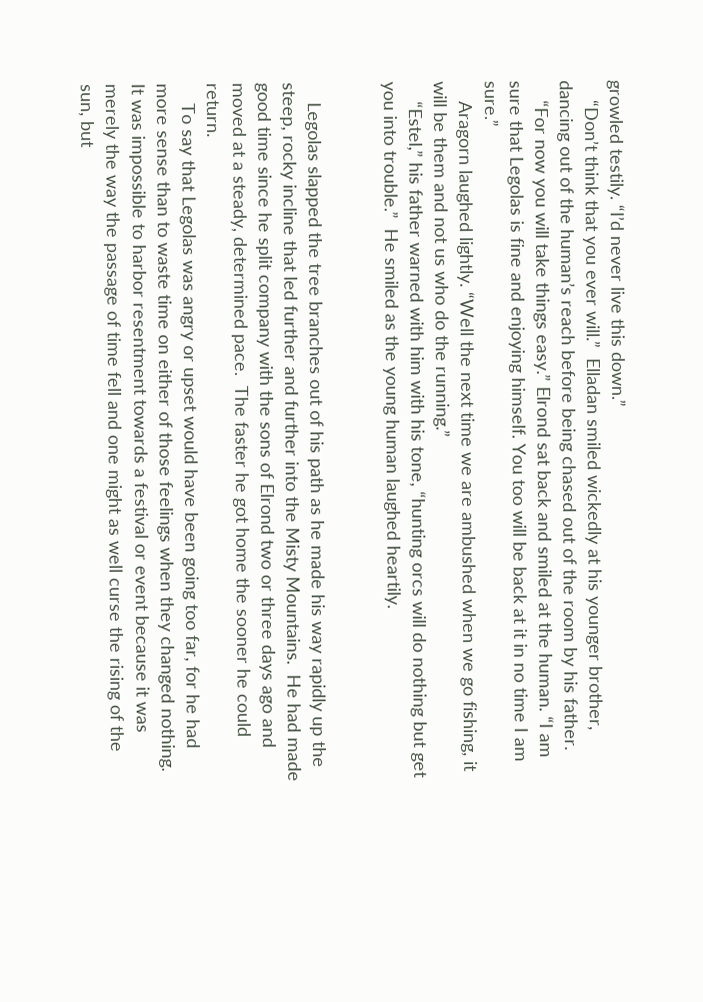growled testily. “I’d never live this down.”
    “Don’t think that you ever will.”  Elladan smiled wickedly at his younger brother, dancing out of the human’s reach before being chased out of the room by his father.
    “For now you will take things easy.” Elrond sat back and smiled at the human. “I am sure that Legolas is fine and enjoying himself. You too will be back at it in no time I am sure.”
    Aragorn laughed lightly. “Well the next time we are ambushed when we go fishing, it will be them and not us who do the running.”
    “Estel,” his father warned with him with his tone, “hunting orcs will do nothing but get you into trouble.”  He smiled as the young human laughed heartily.


    Legolas slapped the tree branches out of his path as he made his way rapidly up the steep, rocky incline that led further and further into the Misty Mountains.  He had made good time since he split company with the sons of Elrond two or three days ago and moved at a steady, determined pace.  The faster he got home the sooner he could return.
    To say that Legolas was angry or upset would have been going too far, for he had more sense than to waste time on either of those feelings when they changed nothing.  It was impossible to harbor resentment towards a festival or event because it was merely the way the passage of time fell and one might as well curse the rising of the sun, but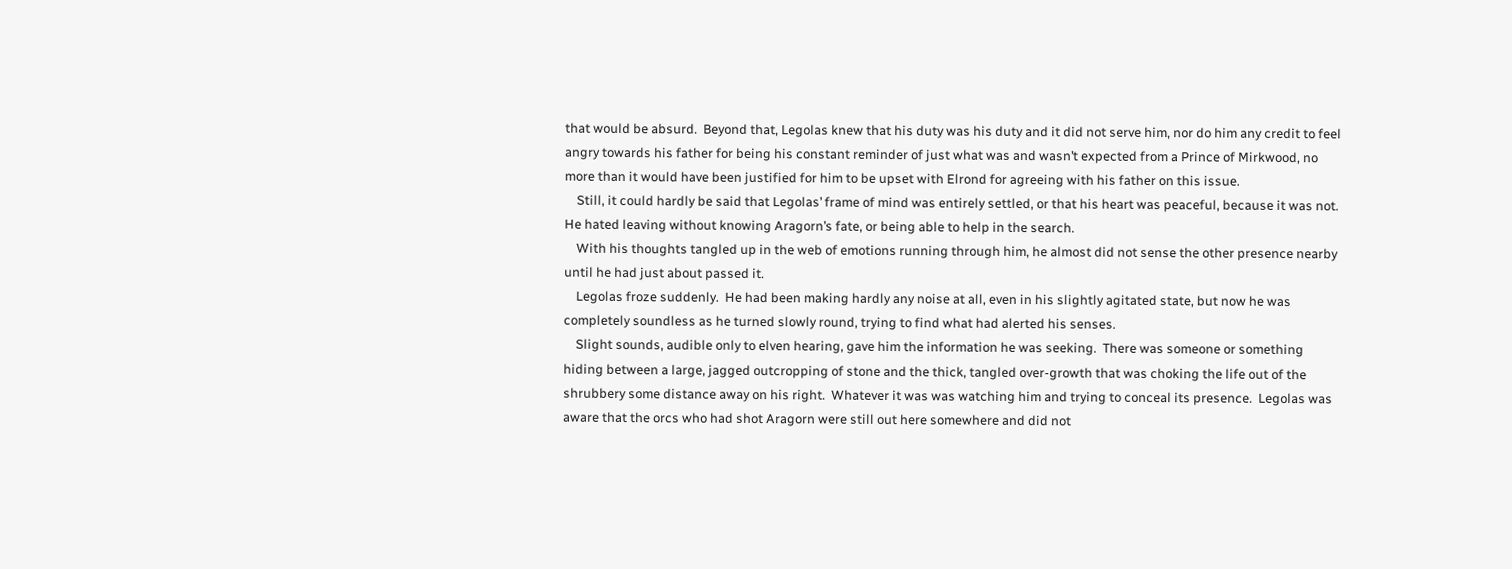that would be absurd.  Beyond that, Legolas knew that his duty was his duty and it did not serve him, nor do him any credit to feel angry towards his father for being his constant reminder of just what was and wasn’t expected from a Prince of Mirkwood, no more than it would have been justified for him to be upset with Elrond for agreeing with his father on this issue.
    Still, it could hardly be said that Legolas’ frame of mind was entirely settled, or that his heart was peaceful, because it was not.  He hated leaving without knowing Aragorn’s fate, or being able to help in the search.
    With his thoughts tangled up in the web of emotions running through him, he almost did not sense the other presence nearby until he had just about passed it.
    Legolas froze suddenly.  He had been making hardly any noise at all, even in his slightly agitated state, but now he was completely soundless as he turned slowly round, trying to find what had alerted his senses.
    Slight sounds, audible only to elven hearing, gave him the information he was seeking.  There was someone or something hiding between a large, jagged outcropping of stone and the thick, tangled over-growth that was choking the life out of the shrubbery some distance away on his right.  Whatever it was was watching him and trying to conceal its presence.  Legolas was aware that the orcs who had shot Aragorn were still out here somewhere and did not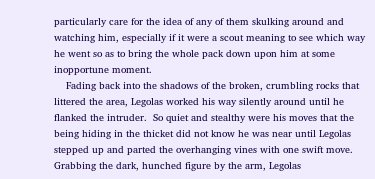particularly care for the idea of any of them skulking around and watching him, especially if it were a scout meaning to see which way he went so as to bring the whole pack down upon him at some inopportune moment.
    Fading back into the shadows of the broken, crumbling rocks that littered the area, Legolas worked his way silently around until he flanked the intruder.  So quiet and stealthy were his moves that the being hiding in the thicket did not know he was near until Legolas stepped up and parted the overhanging vines with one swift move.  Grabbing the dark, hunched figure by the arm, Legolas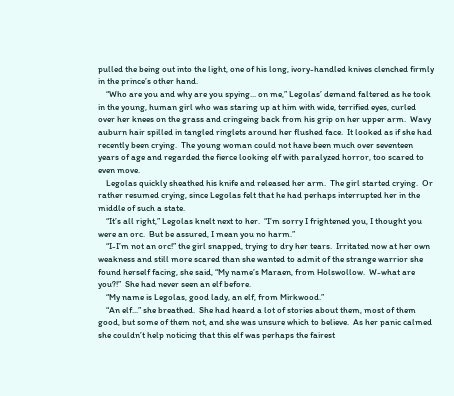pulled the being out into the light, one of his long, ivory-handled knives clenched firmly in the prince’s other hand.
    “Who are you and why are you spying... on me,” Legolas’ demand faltered as he took in the young, human girl who was staring up at him with wide, terrified eyes, curled over her knees on the grass and cringeing back from his grip on her upper arm.  Wavy auburn hair spilled in tangled ringlets around her flushed face.  It looked as if she had recently been crying.  The young woman could not have been much over seventeen years of age and regarded the fierce looking elf with paralyzed horror, too scared to even move.
    Legolas quickly sheathed his knife and released her arm.  The girl started crying.  Or rather resumed crying, since Legolas felt that he had perhaps interrupted her in the middle of such a state.
    “It’s all right,” Legolas knelt next to her.  “I’m sorry I frightened you, I thought you were an orc.  But be assured, I mean you no harm.”
    “I-I’m not an orc!” the girl snapped, trying to dry her tears.  Irritated now at her own weakness and still more scared than she wanted to admit of the strange warrior she found herself facing, she said, “My name’s Maraen, from Holswollow.  W-what are you?!”  She had never seen an elf before.
    “My name is Legolas, good lady, an elf, from Mirkwood.”
    “An elf...” she breathed.  She had heard a lot of stories about them, most of them good, but some of them not, and she was unsure which to believe.  As her panic calmed she couldn’t help noticing that this elf was perhaps the fairest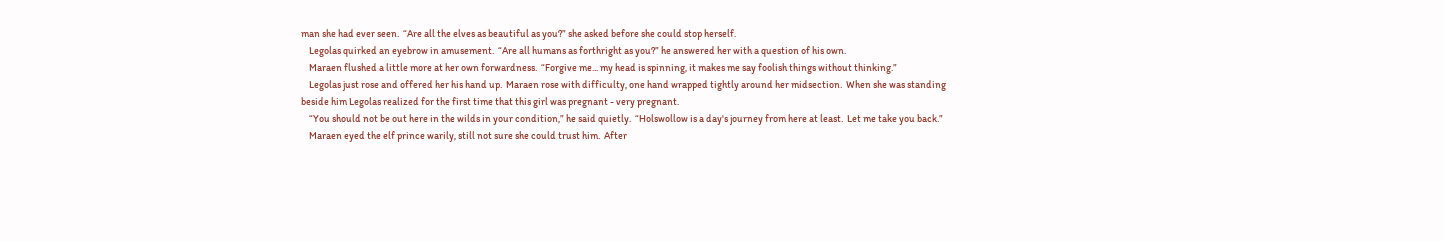man she had ever seen.  “Are all the elves as beautiful as you?” she asked before she could stop herself.
    Legolas quirked an eyebrow in amusement.  “Are all humans as forthright as you?” he answered her with a question of his own.
    Maraen flushed a little more at her own forwardness.  “Forgive me... my head is spinning, it makes me say foolish things without thinking.”
    Legolas just rose and offered her his hand up.  Maraen rose with difficulty, one hand wrapped tightly around her midsection.  When she was standing beside him Legolas realized for the first time that this girl was pregnant - very pregnant.
    “You should not be out here in the wilds in your condition,” he said quietly.  “Holswollow is a day's journey from here at least.  Let me take you back.”
    Maraen eyed the elf prince warily, still not sure she could trust him.  After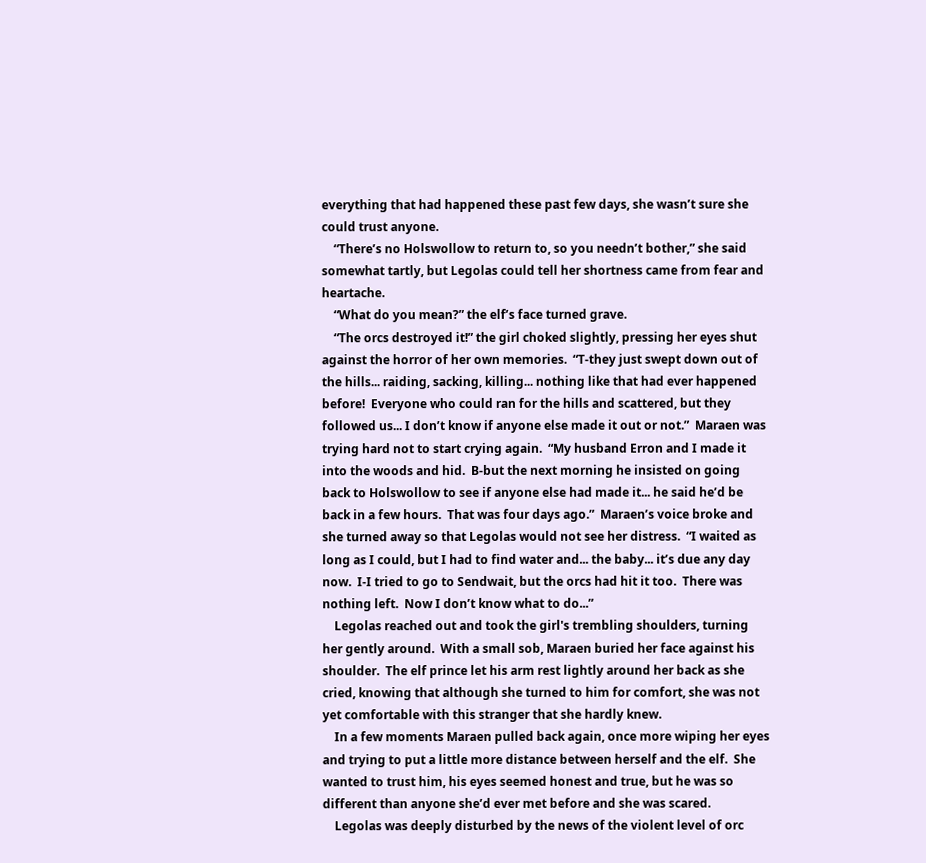everything that had happened these past few days, she wasn’t sure she could trust anyone.
    “There’s no Holswollow to return to, so you needn’t bother,” she said somewhat tartly, but Legolas could tell her shortness came from fear and heartache.
    “What do you mean?” the elf’s face turned grave.
    “The orcs destroyed it!” the girl choked slightly, pressing her eyes shut against the horror of her own memories.  “T-they just swept down out of the hills... raiding, sacking, killing... nothing like that had ever happened before!  Everyone who could ran for the hills and scattered, but they followed us... I don’t know if anyone else made it out or not.”  Maraen was trying hard not to start crying again.  “My husband Erron and I made it into the woods and hid.  B-but the next morning he insisted on going back to Holswollow to see if anyone else had made it... he said he’d be back in a few hours.  That was four days ago.”  Maraen’s voice broke and she turned away so that Legolas would not see her distress.  “I waited as long as I could, but I had to find water and... the baby... it’s due any day now.  I-I tried to go to Sendwait, but the orcs had hit it too.  There was nothing left.  Now I don’t know what to do...”
    Legolas reached out and took the girl's trembling shoulders, turning her gently around.  With a small sob, Maraen buried her face against his shoulder.  The elf prince let his arm rest lightly around her back as she cried, knowing that although she turned to him for comfort, she was not yet comfortable with this stranger that she hardly knew.
    In a few moments Maraen pulled back again, once more wiping her eyes and trying to put a little more distance between herself and the elf.  She wanted to trust him, his eyes seemed honest and true, but he was so different than anyone she’d ever met before and she was scared.
    Legolas was deeply disturbed by the news of the violent level of orc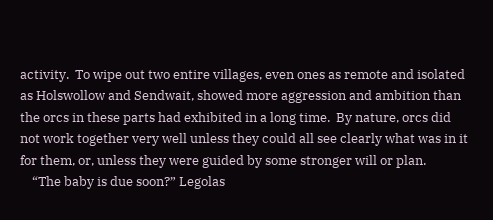activity.  To wipe out two entire villages, even ones as remote and isolated as Holswollow and Sendwait, showed more aggression and ambition than the orcs in these parts had exhibited in a long time.  By nature, orcs did not work together very well unless they could all see clearly what was in it for them, or, unless they were guided by some stronger will or plan.
    “The baby is due soon?” Legolas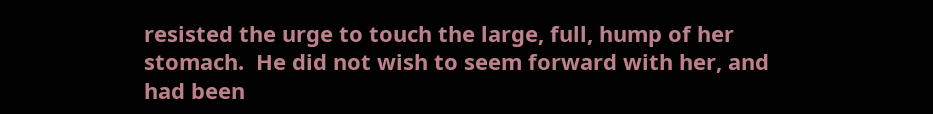resisted the urge to touch the large, full, hump of her stomach.  He did not wish to seem forward with her, and had been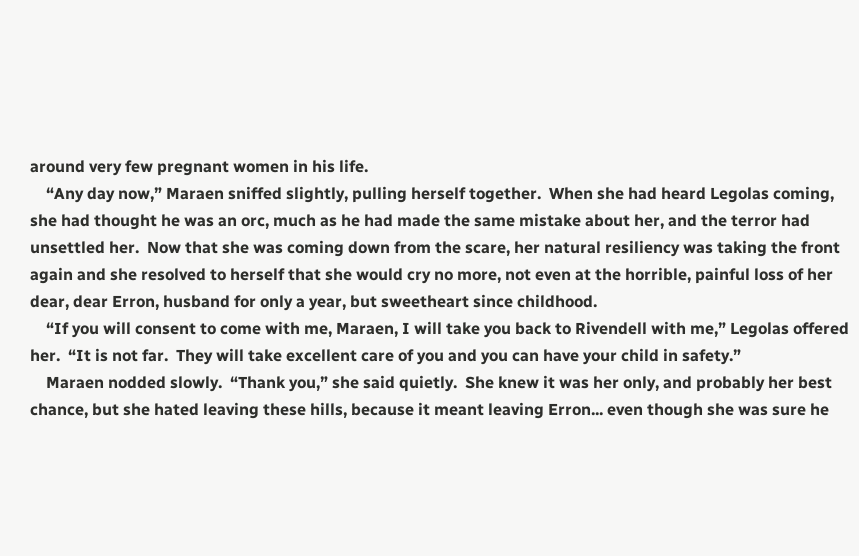around very few pregnant women in his life.
    “Any day now,” Maraen sniffed slightly, pulling herself together.  When she had heard Legolas coming, she had thought he was an orc, much as he had made the same mistake about her, and the terror had unsettled her.  Now that she was coming down from the scare, her natural resiliency was taking the front again and she resolved to herself that she would cry no more, not even at the horrible, painful loss of her dear, dear Erron, husband for only a year, but sweetheart since childhood.
    “If you will consent to come with me, Maraen, I will take you back to Rivendell with me,” Legolas offered her.  “It is not far.  They will take excellent care of you and you can have your child in safety.”
    Maraen nodded slowly.  “Thank you,” she said quietly.  She knew it was her only, and probably her best chance, but she hated leaving these hills, because it meant leaving Erron... even though she was sure he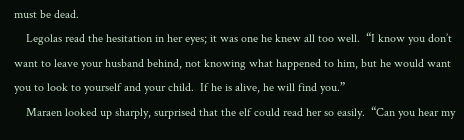must be dead.
    Legolas read the hesitation in her eyes; it was one he knew all too well.  “I know you don’t want to leave your husband behind, not knowing what happened to him, but he would want you to look to yourself and your child.  If he is alive, he will find you.”
    Maraen looked up sharply, surprised that the elf could read her so easily.  “Can you hear my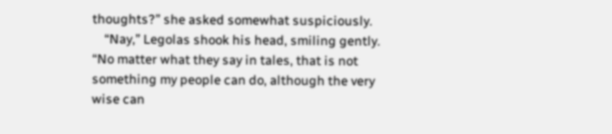thoughts?” she asked somewhat suspiciously.
    “Nay,” Legolas shook his head, smiling gently.  “No matter what they say in tales, that is not something my people can do, although the very wise can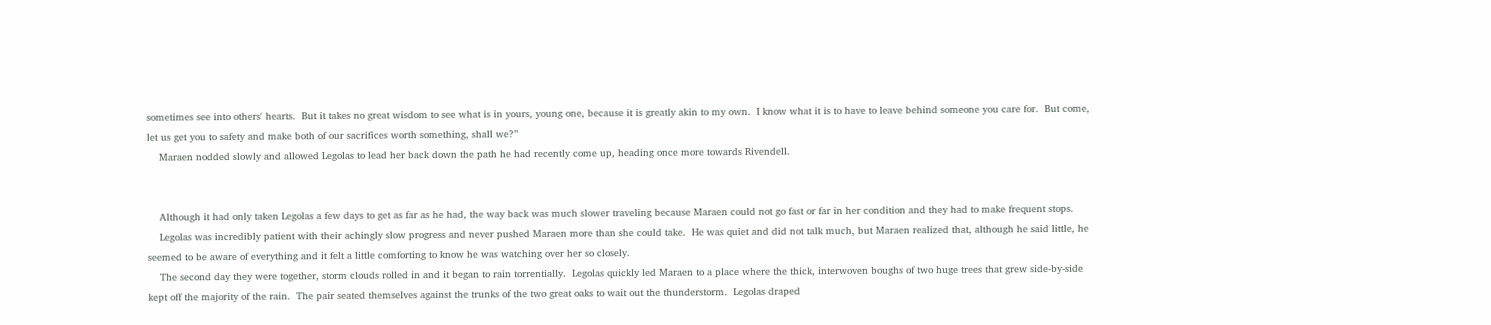sometimes see into others' hearts.  But it takes no great wisdom to see what is in yours, young one, because it is greatly akin to my own.  I know what it is to have to leave behind someone you care for.  But come, let us get you to safety and make both of our sacrifices worth something, shall we?”
    Maraen nodded slowly and allowed Legolas to lead her back down the path he had recently come up, heading once more towards Rivendell.


    Although it had only taken Legolas a few days to get as far as he had, the way back was much slower traveling because Maraen could not go fast or far in her condition and they had to make frequent stops.
    Legolas was incredibly patient with their achingly slow progress and never pushed Maraen more than she could take.  He was quiet and did not talk much, but Maraen realized that, although he said little, he seemed to be aware of everything and it felt a little comforting to know he was watching over her so closely.
    The second day they were together, storm clouds rolled in and it began to rain torrentially.  Legolas quickly led Maraen to a place where the thick, interwoven boughs of two huge trees that grew side-by-side kept off the majority of the rain.  The pair seated themselves against the trunks of the two great oaks to wait out the thunderstorm.  Legolas draped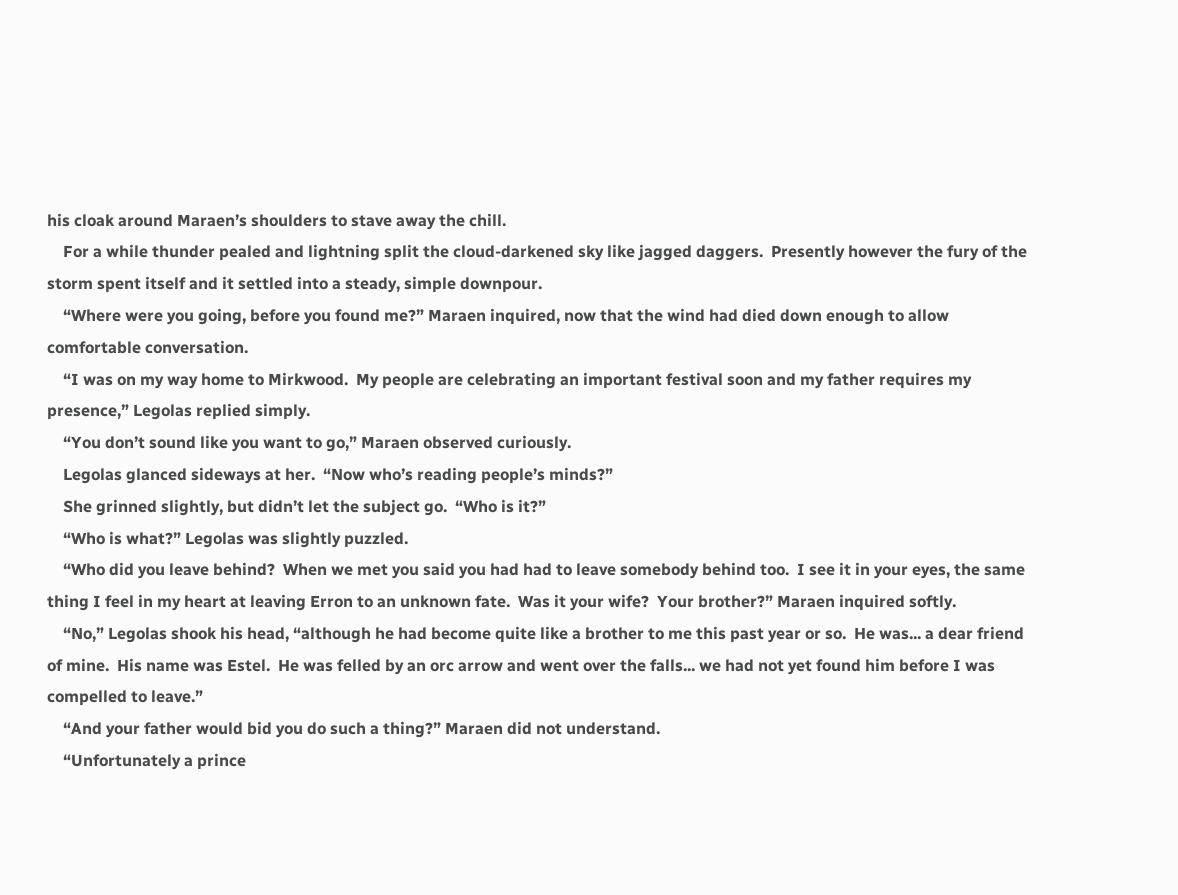his cloak around Maraen’s shoulders to stave away the chill.
    For a while thunder pealed and lightning split the cloud-darkened sky like jagged daggers.  Presently however the fury of the storm spent itself and it settled into a steady, simple downpour.
    “Where were you going, before you found me?” Maraen inquired, now that the wind had died down enough to allow comfortable conversation.
    “I was on my way home to Mirkwood.  My people are celebrating an important festival soon and my father requires my presence,” Legolas replied simply.
    “You don’t sound like you want to go,” Maraen observed curiously.
    Legolas glanced sideways at her.  “Now who’s reading people’s minds?”
    She grinned slightly, but didn’t let the subject go.  “Who is it?”
    “Who is what?” Legolas was slightly puzzled.
    “Who did you leave behind?  When we met you said you had had to leave somebody behind too.  I see it in your eyes, the same thing I feel in my heart at leaving Erron to an unknown fate.  Was it your wife?  Your brother?” Maraen inquired softly.
    “No,” Legolas shook his head, “although he had become quite like a brother to me this past year or so.  He was... a dear friend of mine.  His name was Estel.  He was felled by an orc arrow and went over the falls... we had not yet found him before I was compelled to leave.”
    “And your father would bid you do such a thing?” Maraen did not understand.
    “Unfortunately a prince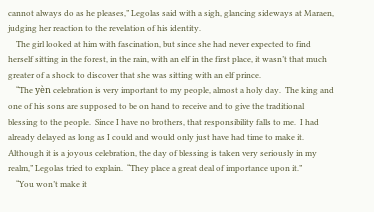cannot always do as he pleases,” Legolas said with a sigh, glancing sideways at Maraen, judging her reaction to the revelation of his identity.
    The girl looked at him with fascination, but since she had never expected to find herself sitting in the forest, in the rain, with an elf in the first place, it wasn’t that much greater of a shock to discover that she was sitting with an elf prince.
    “The yèn celebration is very important to my people, almost a holy day.  The king and one of his sons are supposed to be on hand to receive and to give the traditional blessing to the people.  Since I have no brothers, that responsibility falls to me.  I had already delayed as long as I could and would only just have had time to make it.  Although it is a joyous celebration, the day of blessing is taken very seriously in my realm,” Legolas tried to explain.  “They place a great deal of importance upon it.”
    “You won’t make it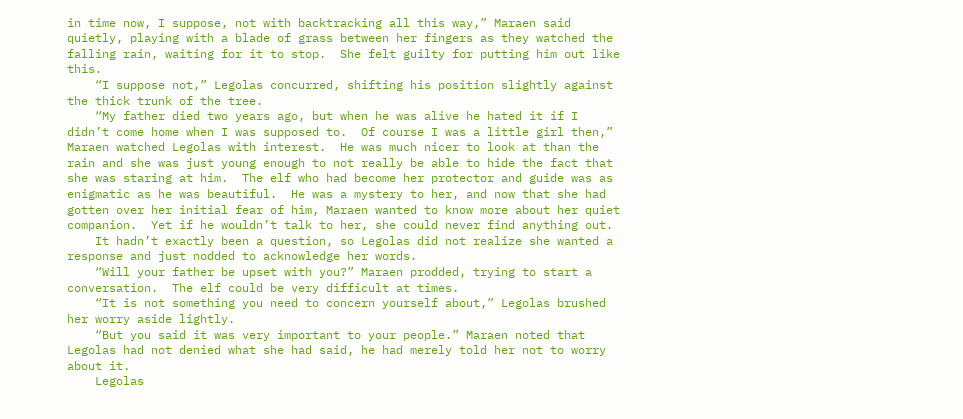in time now, I suppose, not with backtracking all this way,” Maraen said quietly, playing with a blade of grass between her fingers as they watched the falling rain, waiting for it to stop.  She felt guilty for putting him out like this.
    “I suppose not,” Legolas concurred, shifting his position slightly against the thick trunk of the tree.
    “My father died two years ago, but when he was alive he hated it if I didn’t come home when I was supposed to.  Of course I was a little girl then,” Maraen watched Legolas with interest.  He was much nicer to look at than the rain and she was just young enough to not really be able to hide the fact that she was staring at him.  The elf who had become her protector and guide was as enigmatic as he was beautiful.  He was a mystery to her, and now that she had gotten over her initial fear of him, Maraen wanted to know more about her quiet companion.  Yet if he wouldn’t talk to her, she could never find anything out.
    It hadn’t exactly been a question, so Legolas did not realize she wanted a response and just nodded to acknowledge her words.
    “Will your father be upset with you?” Maraen prodded, trying to start a conversation.  The elf could be very difficult at times.
    “It is not something you need to concern yourself about,” Legolas brushed her worry aside lightly.
    “But you said it was very important to your people.” Maraen noted that Legolas had not denied what she had said, he had merely told her not to worry about it.
    Legolas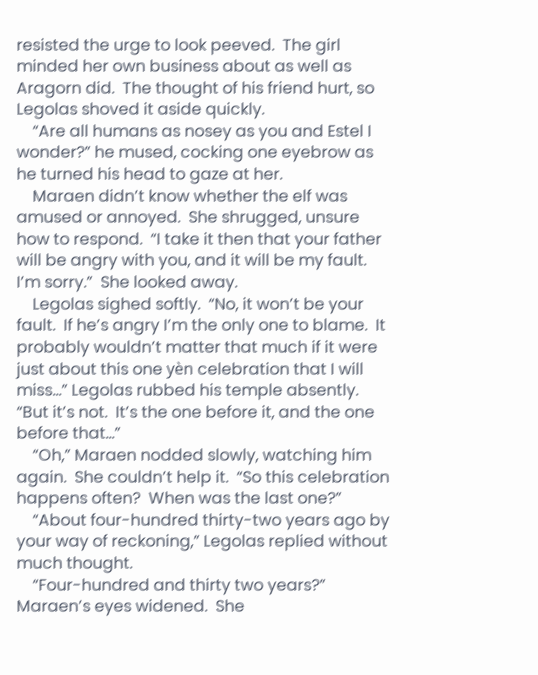resisted the urge to look peeved.  The girl minded her own business about as well as Aragorn did.  The thought of his friend hurt, so Legolas shoved it aside quickly.
    “Are all humans as nosey as you and Estel I wonder?” he mused, cocking one eyebrow as he turned his head to gaze at her.
    Maraen didn’t know whether the elf was amused or annoyed.  She shrugged, unsure how to respond.  “I take it then that your father will be angry with you, and it will be my fault.  I’m sorry.”  She looked away.
    Legolas sighed softly.  “No, it won’t be your fault.  If he’s angry I’m the only one to blame.  It probably wouldn’t matter that much if it were just about this one yèn celebration that I will miss...” Legolas rubbed his temple absently.  “But it’s not.  It’s the one before it, and the one before that...”
    “Oh,” Maraen nodded slowly, watching him again.  She couldn’t help it.  “So this celebration happens often?  When was the last one?”
    “About four-hundred thirty-two years ago by your way of reckoning,” Legolas replied without much thought.
    “Four-hundred and thirty two years?” Maraen’s eyes widened.  She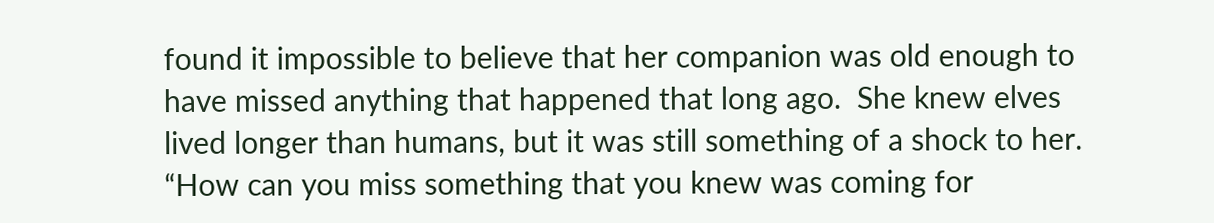found it impossible to believe that her companion was old enough to have missed anything that happened that long ago.  She knew elves lived longer than humans, but it was still something of a shock to her.  “How can you miss something that you knew was coming for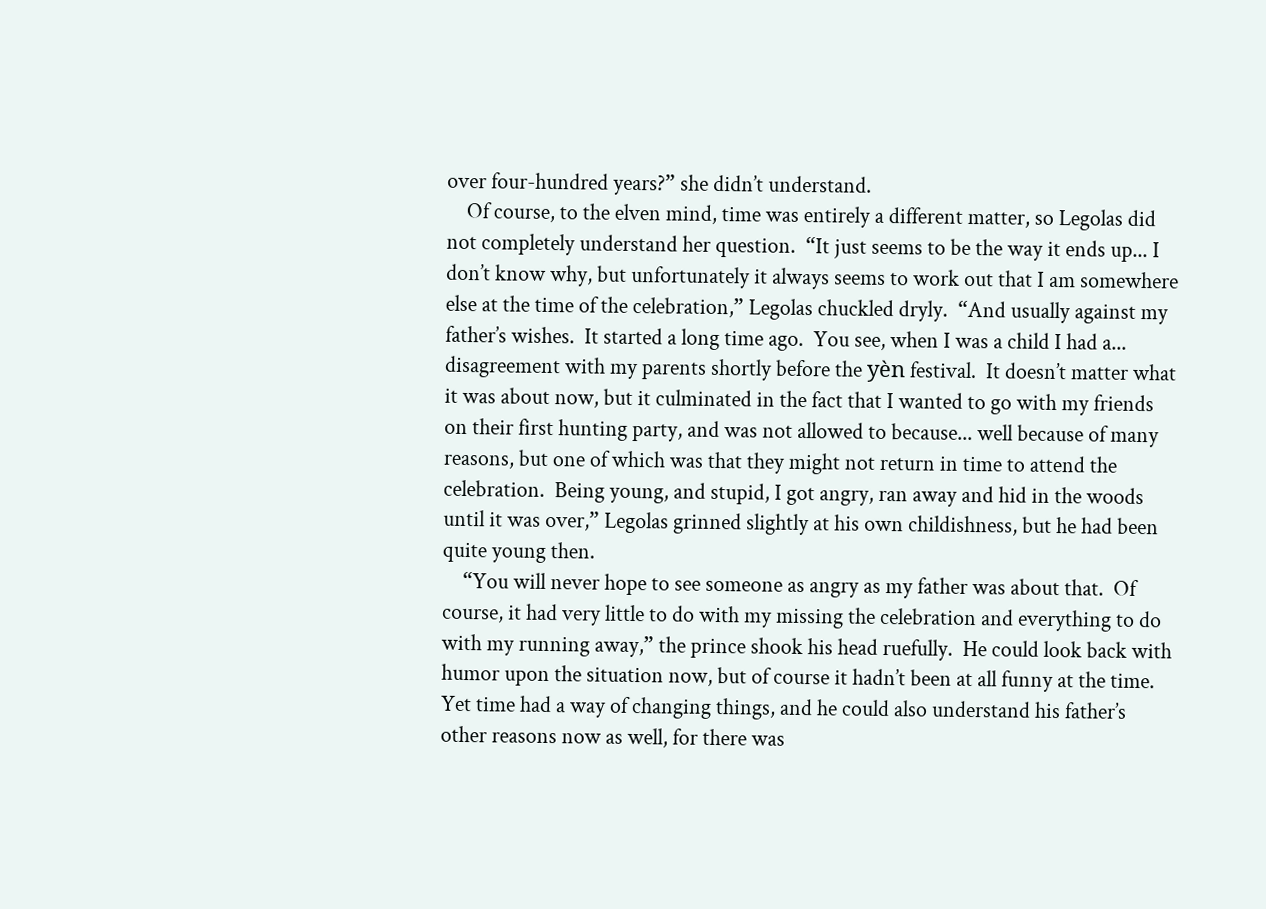over four-hundred years?” she didn’t understand.
    Of course, to the elven mind, time was entirely a different matter, so Legolas did not completely understand her question.  “It just seems to be the way it ends up... I don’t know why, but unfortunately it always seems to work out that I am somewhere else at the time of the celebration,” Legolas chuckled dryly.  “And usually against my father’s wishes.  It started a long time ago.  You see, when I was a child I had a... disagreement with my parents shortly before the yèn festival.  It doesn’t matter what it was about now, but it culminated in the fact that I wanted to go with my friends on their first hunting party, and was not allowed to because... well because of many reasons, but one of which was that they might not return in time to attend the celebration.  Being young, and stupid, I got angry, ran away and hid in the woods until it was over,” Legolas grinned slightly at his own childishness, but he had been quite young then.
    “You will never hope to see someone as angry as my father was about that.  Of course, it had very little to do with my missing the celebration and everything to do with my running away,” the prince shook his head ruefully.  He could look back with humor upon the situation now, but of course it hadn’t been at all funny at the time.  Yet time had a way of changing things, and he could also understand his father’s other reasons now as well, for there was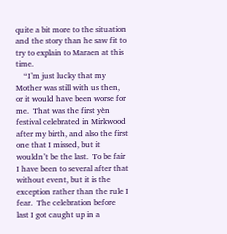quite a bit more to the situation and the story than he saw fit to try to explain to Maraen at this time.
    “I’m just lucky that my Mother was still with us then, or it would have been worse for me.  That was the first yèn festival celebrated in Mirkwood after my birth, and also the first one that I missed, but it wouldn’t be the last.  To be fair I have been to several after that without event, but it is the exception rather than the rule I fear.  The celebration before last I got caught up in a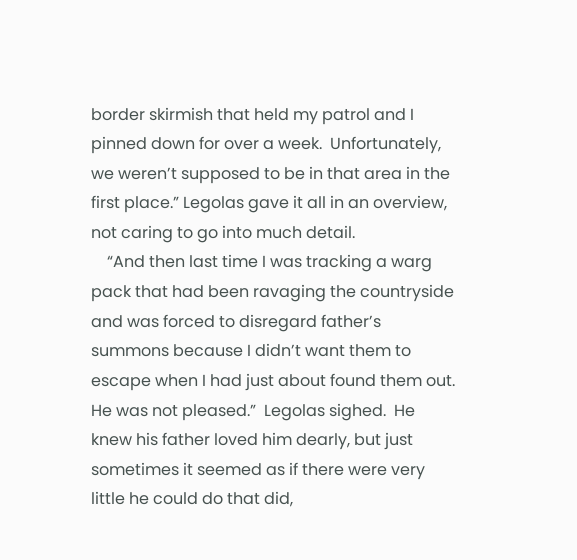border skirmish that held my patrol and I pinned down for over a week.  Unfortunately, we weren’t supposed to be in that area in the first place.” Legolas gave it all in an overview, not caring to go into much detail.
    “And then last time I was tracking a warg pack that had been ravaging the countryside and was forced to disregard father’s summons because I didn’t want them to escape when I had just about found them out.  He was not pleased.”  Legolas sighed.  He knew his father loved him dearly, but just sometimes it seemed as if there were very little he could do that did,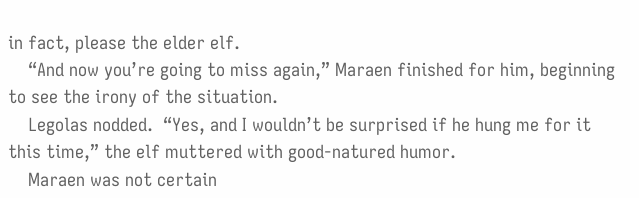in fact, please the elder elf.
    “And now you’re going to miss again,” Maraen finished for him, beginning to see the irony of the situation.
    Legolas nodded.  “Yes, and I wouldn’t be surprised if he hung me for it this time,” the elf muttered with good-natured humor.
    Maraen was not certain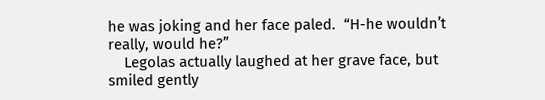he was joking and her face paled.  “H-he wouldn’t really, would he?”
    Legolas actually laughed at her grave face, but smiled gently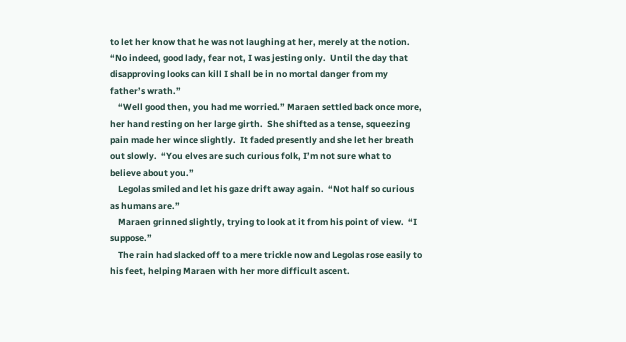to let her know that he was not laughing at her, merely at the notion.  “No indeed, good lady, fear not, I was jesting only.  Until the day that disapproving looks can kill I shall be in no mortal danger from my father’s wrath.”
    “Well good then, you had me worried.” Maraen settled back once more, her hand resting on her large girth.  She shifted as a tense, squeezing pain made her wince slightly.  It faded presently and she let her breath out slowly.  “You elves are such curious folk, I’m not sure what to believe about you.”
    Legolas smiled and let his gaze drift away again.  “Not half so curious as humans are.”
    Maraen grinned slightly, trying to look at it from his point of view.  “I suppose.”
    The rain had slacked off to a mere trickle now and Legolas rose easily to his feet, helping Maraen with her more difficult ascent.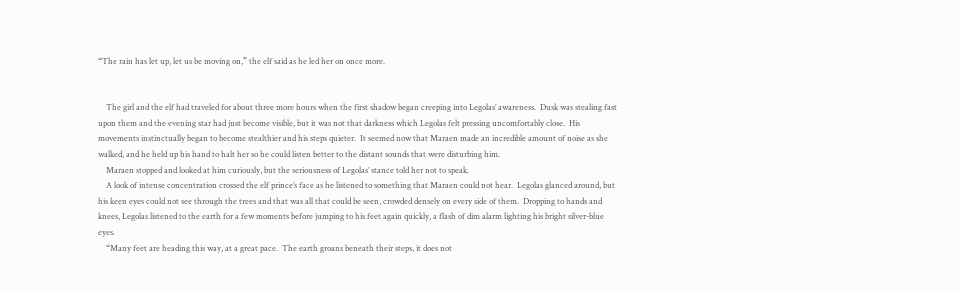“The rain has let up, let us be moving on,” the elf said as he led her on once more.


    The girl and the elf had traveled for about three more hours when the first shadow began creeping into Legolas’ awareness.  Dusk was stealing fast upon them and the evening star had just become visible, but it was not that darkness which Legolas felt pressing uncomfortably close.  His movements instinctually began to become stealthier and his steps quieter.  It seemed now that Maraen made an incredible amount of noise as she walked, and he held up his hand to halt her so he could listen better to the distant sounds that were disturbing him.
    Maraen stopped and looked at him curiously, but the seriousness of Legolas’ stance told her not to speak.
    A look of intense concentration crossed the elf prince’s face as he listened to something that Maraen could not hear.  Legolas glanced around, but his keen eyes could not see through the trees and that was all that could be seen, crowded densely on every side of them.  Dropping to hands and knees, Legolas listened to the earth for a few moments before jumping to his feet again quickly, a flash of dim alarm lighting his bright silver-blue eyes.
    “Many feet are heading this way, at a great pace.  The earth groans beneath their steps, it does not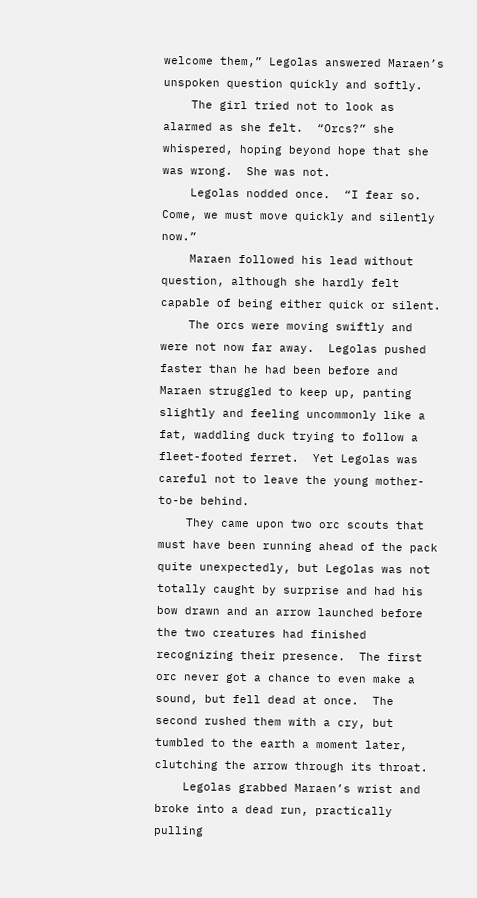welcome them,” Legolas answered Maraen’s unspoken question quickly and softly.
    The girl tried not to look as alarmed as she felt.  “Orcs?” she whispered, hoping beyond hope that she was wrong.  She was not.
    Legolas nodded once.  “I fear so.  Come, we must move quickly and silently now.”
    Maraen followed his lead without question, although she hardly felt capable of being either quick or silent.
    The orcs were moving swiftly and were not now far away.  Legolas pushed faster than he had been before and Maraen struggled to keep up, panting slightly and feeling uncommonly like a fat, waddling duck trying to follow a fleet-footed ferret.  Yet Legolas was careful not to leave the young mother-to-be behind.
    They came upon two orc scouts that must have been running ahead of the pack quite unexpectedly, but Legolas was not totally caught by surprise and had his bow drawn and an arrow launched before the two creatures had finished recognizing their presence.  The first orc never got a chance to even make a sound, but fell dead at once.  The second rushed them with a cry, but tumbled to the earth a moment later, clutching the arrow through its throat.
    Legolas grabbed Maraen’s wrist and broke into a dead run, practically pulling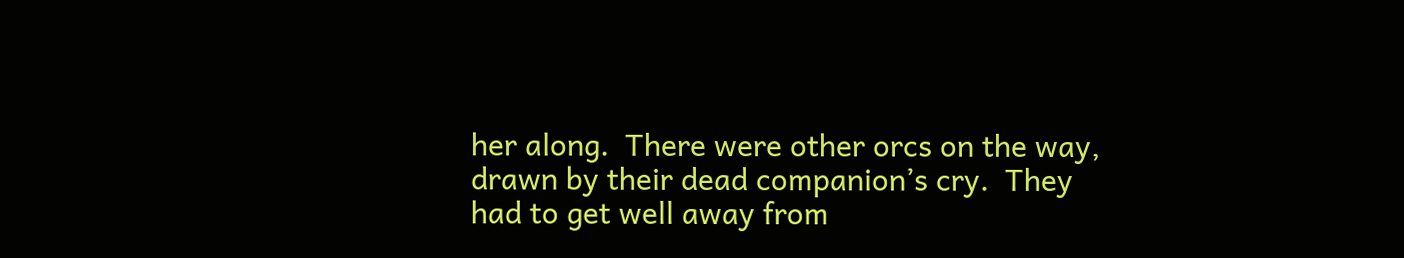her along.  There were other orcs on the way, drawn by their dead companion’s cry.  They had to get well away from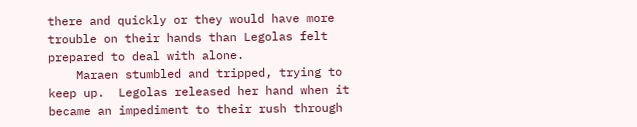there and quickly or they would have more trouble on their hands than Legolas felt prepared to deal with alone.
    Maraen stumbled and tripped, trying to keep up.  Legolas released her hand when it became an impediment to their rush through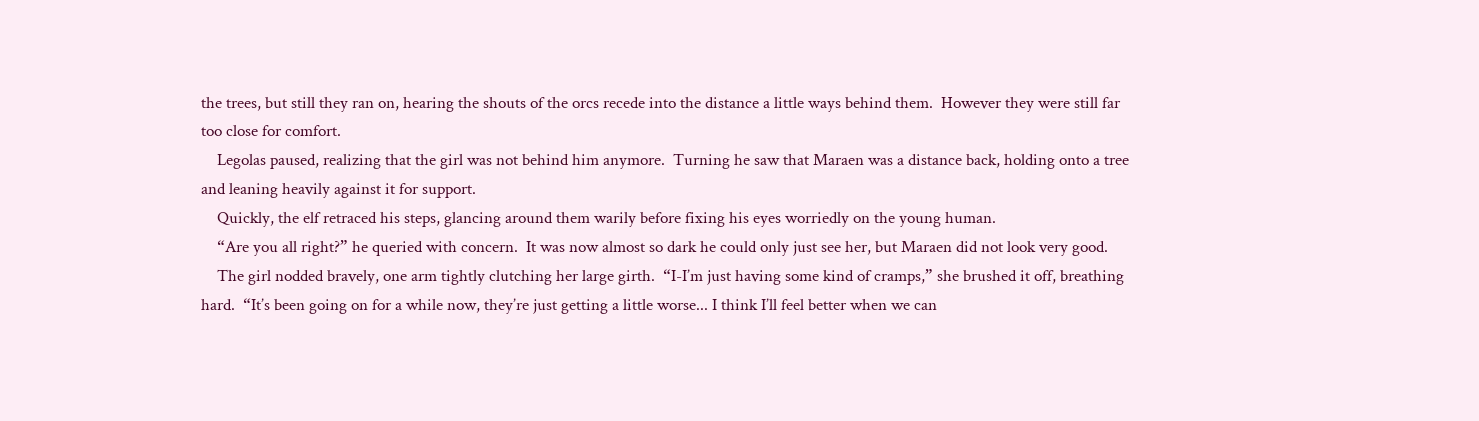the trees, but still they ran on, hearing the shouts of the orcs recede into the distance a little ways behind them.  However they were still far too close for comfort.
    Legolas paused, realizing that the girl was not behind him anymore.  Turning he saw that Maraen was a distance back, holding onto a tree and leaning heavily against it for support.
    Quickly, the elf retraced his steps, glancing around them warily before fixing his eyes worriedly on the young human.
    “Are you all right?” he queried with concern.  It was now almost so dark he could only just see her, but Maraen did not look very good.
    The girl nodded bravely, one arm tightly clutching her large girth.  “I-I’m just having some kind of cramps,” she brushed it off, breathing hard.  “It’s been going on for a while now, they’re just getting a little worse... I think I’ll feel better when we can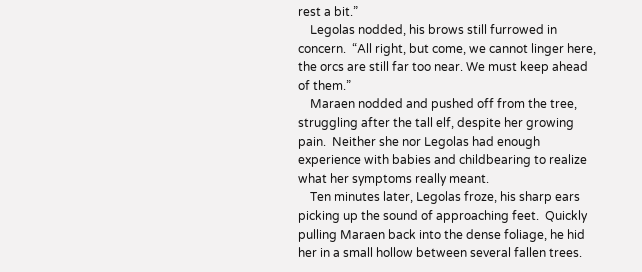rest a bit.”
    Legolas nodded, his brows still furrowed in concern.  “All right, but come, we cannot linger here, the orcs are still far too near. We must keep ahead of them.”
    Maraen nodded and pushed off from the tree, struggling after the tall elf, despite her growing pain.  Neither she nor Legolas had enough experience with babies and childbearing to realize what her symptoms really meant.
    Ten minutes later, Legolas froze, his sharp ears picking up the sound of approaching feet.  Quickly pulling Maraen back into the dense foliage, he hid her in a small hollow between several fallen trees.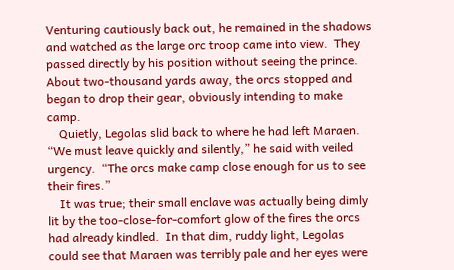Venturing cautiously back out, he remained in the shadows and watched as the large orc troop came into view.  They passed directly by his position without seeing the prince.  About two-thousand yards away, the orcs stopped and began to drop their gear, obviously intending to make camp.
    Quietly, Legolas slid back to where he had left Maraen.  “We must leave quickly and silently,” he said with veiled urgency.  “The orcs make camp close enough for us to see their fires.”
    It was true; their small enclave was actually being dimly lit by the too-close-for-comfort glow of the fires the orcs had already kindled.  In that dim, ruddy light, Legolas could see that Maraen was terribly pale and her eyes were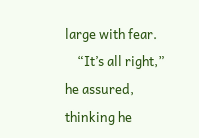large with fear.
    “It’s all right,” he assured, thinking he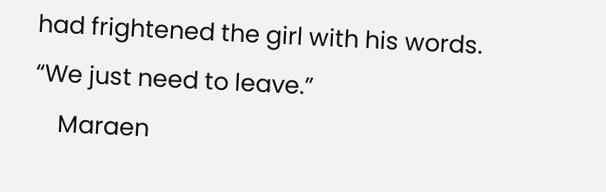had frightened the girl with his words.  “We just need to leave.”
    Maraen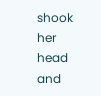shook her head and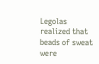Legolas realized that beads of sweat were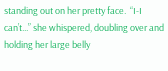standing out on her pretty face.  “I-I can’t...” she whispered, doubling over and holding her large belly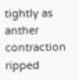tightly as anther contraction ripped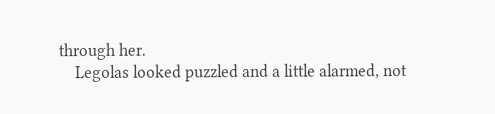through her.
    Legolas looked puzzled and a little alarmed, not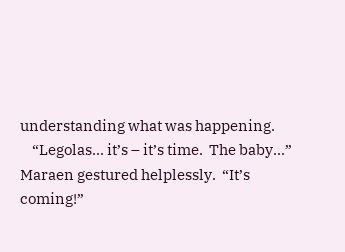understanding what was happening.
    “Legolas... it’s – it’s time.  The baby...” Maraen gestured helplessly.  “It’s coming!”